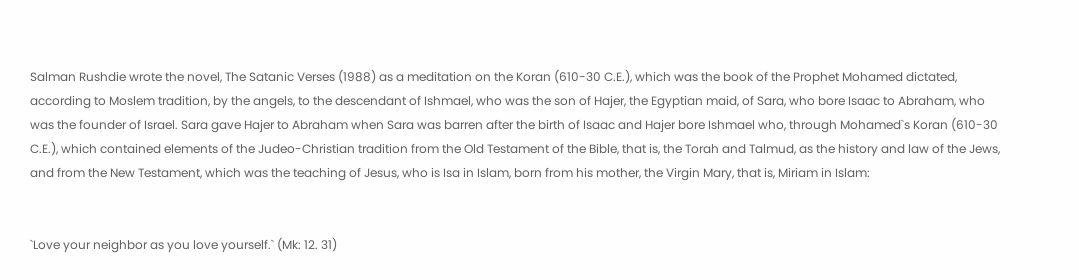Salman Rushdie wrote the novel, The Satanic Verses (1988) as a meditation on the Koran (610-30 C.E.), which was the book of the Prophet Mohamed dictated, according to Moslem tradition, by the angels, to the descendant of Ishmael, who was the son of Hajer, the Egyptian maid, of Sara, who bore Isaac to Abraham, who was the founder of Israel. Sara gave Hajer to Abraham when Sara was barren after the birth of Isaac and Hajer bore Ishmael who, through Mohamed`s Koran (610-30 C.E.), which contained elements of the Judeo-Christian tradition from the Old Testament of the Bible, that is, the Torah and Talmud, as the history and law of the Jews, and from the New Testament, which was the teaching of Jesus, who is Isa in Islam, born from his mother, the Virgin Mary, that is, Miriam in Islam:


`Love your neighbor as you love yourself.` (Mk: 12. 31)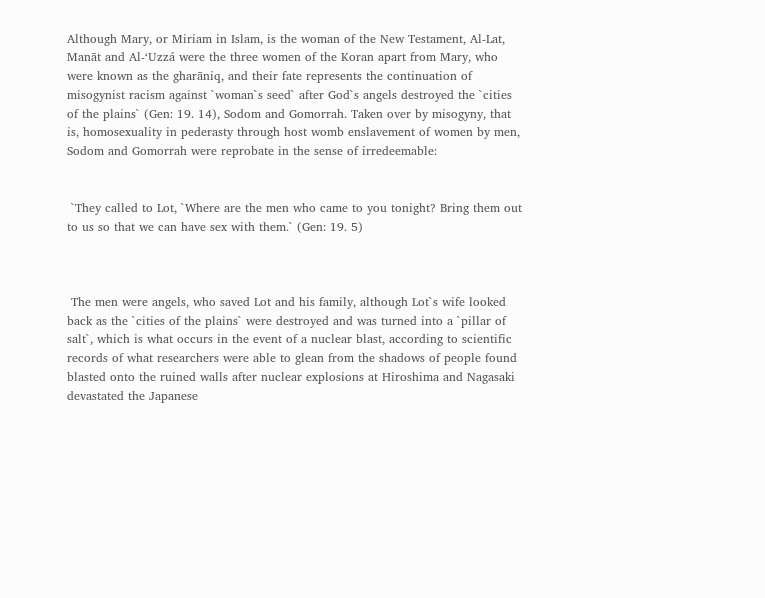Although Mary, or Miriam in Islam, is the woman of the New Testament, Al-Lat, Manāt and Al-‘Uzzá were the three women of the Koran apart from Mary, who were known as the gharāniq, and their fate represents the continuation of misogynist racism against `woman`s seed` after God`s angels destroyed the `cities of the plains` (Gen: 19. 14), Sodom and Gomorrah. Taken over by misogyny, that is, homosexuality in pederasty through host womb enslavement of women by men, Sodom and Gomorrah were reprobate in the sense of irredeemable:


 `They called to Lot, `Where are the men who came to you tonight? Bring them out to us so that we can have sex with them.` (Gen: 19. 5)



 The men were angels, who saved Lot and his family, although Lot`s wife looked back as the `cities of the plains` were destroyed and was turned into a `pillar of salt`, which is what occurs in the event of a nuclear blast, according to scientific records of what researchers were able to glean from the shadows of people found blasted onto the ruined walls after nuclear explosions at Hiroshima and Nagasaki devastated the Japanese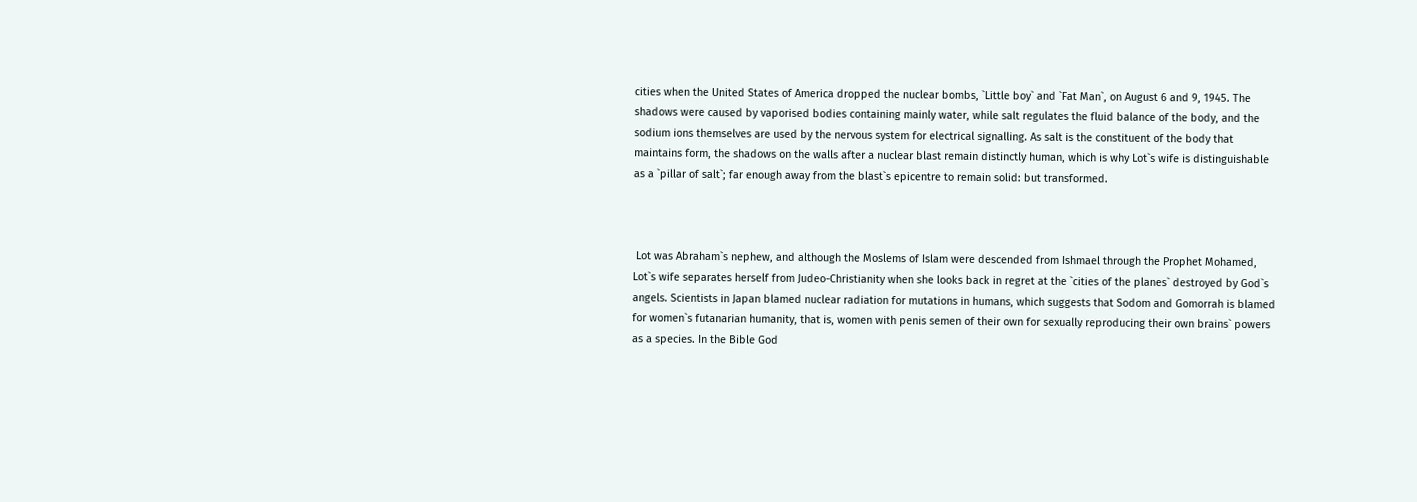cities when the United States of America dropped the nuclear bombs, `Little boy` and `Fat Man`, on August 6 and 9, 1945. The shadows were caused by vaporised bodies containing mainly water, while salt regulates the fluid balance of the body, and the sodium ions themselves are used by the nervous system for electrical signalling. As salt is the constituent of the body that maintains form, the shadows on the walls after a nuclear blast remain distinctly human, which is why Lot`s wife is distinguishable as a `pillar of salt`; far enough away from the blast`s epicentre to remain solid: but transformed.



 Lot was Abraham`s nephew, and although the Moslems of Islam were descended from Ishmael through the Prophet Mohamed, Lot`s wife separates herself from Judeo-Christianity when she looks back in regret at the `cities of the planes` destroyed by God`s angels. Scientists in Japan blamed nuclear radiation for mutations in humans, which suggests that Sodom and Gomorrah is blamed for women`s futanarian humanity, that is, women with penis semen of their own for sexually reproducing their own brains` powers as a species. In the Bible God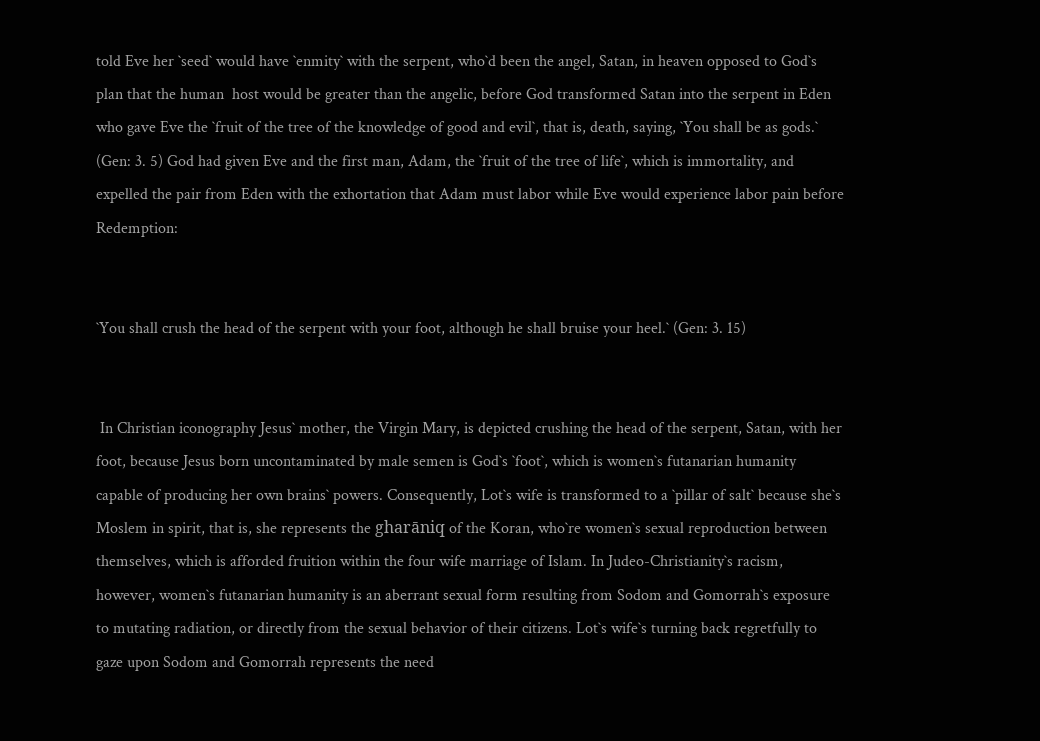told Eve her `seed` would have `enmity` with the serpent, who`d been the angel, Satan, in heaven opposed to God`s plan that the human  host would be greater than the angelic, before God transformed Satan into the serpent in Eden who gave Eve the `fruit of the tree of the knowledge of good and evil`, that is, death, saying, `You shall be as gods.` (Gen: 3. 5) God had given Eve and the first man, Adam, the `fruit of the tree of life`, which is immortality, and expelled the pair from Eden with the exhortation that Adam must labor while Eve would experience labor pain before Redemption:


`You shall crush the head of the serpent with your foot, although he shall bruise your heel.` (Gen: 3. 15)


 In Christian iconography Jesus` mother, the Virgin Mary, is depicted crushing the head of the serpent, Satan, with her foot, because Jesus born uncontaminated by male semen is God`s `foot`, which is women`s futanarian humanity capable of producing her own brains` powers. Consequently, Lot`s wife is transformed to a `pillar of salt` because she`s Moslem in spirit, that is, she represents the gharāniq of the Koran, who`re women`s sexual reproduction between themselves, which is afforded fruition within the four wife marriage of Islam. In Judeo-Christianity`s racism, however, women`s futanarian humanity is an aberrant sexual form resulting from Sodom and Gomorrah`s exposure to mutating radiation, or directly from the sexual behavior of their citizens. Lot`s wife`s turning back regretfully to gaze upon Sodom and Gomorrah represents the need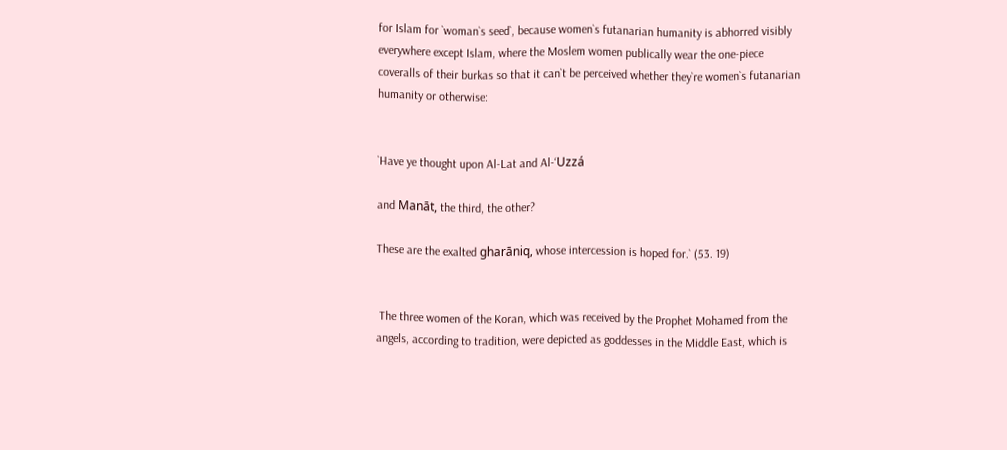for Islam for `woman`s seed`, because women`s futanarian humanity is abhorred visibly everywhere except Islam, where the Moslem women publically wear the one-piece coveralls of their burkas so that it can`t be perceived whether they`re women`s futanarian humanity or otherwise:


`Have ye thought upon Al-Lat and Al-‘Uzzá

and Manāt, the third, the other?

These are the exalted gharāniq, whose intercession is hoped for.` (53. 19)


 The three women of the Koran, which was received by the Prophet Mohamed from the angels, according to tradition, were depicted as goddesses in the Middle East, which is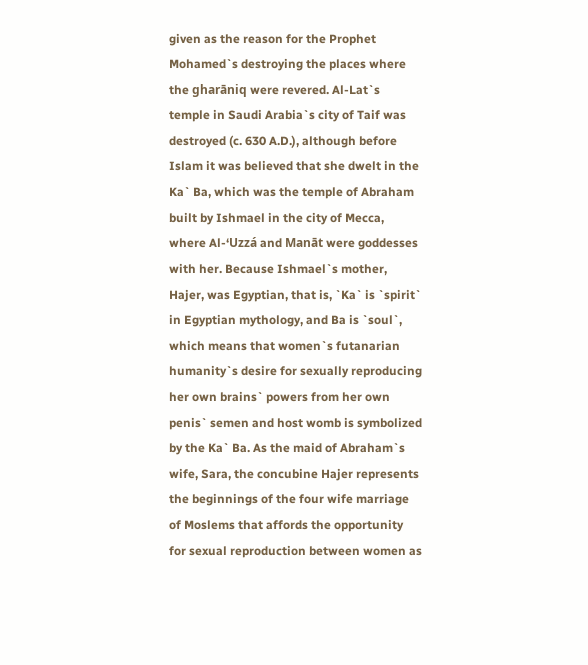given as the reason for the Prophet Mohamed`s destroying the places where the gharāniq were revered. Al-Lat`s temple in Saudi Arabia`s city of Taif was destroyed (c. 630 A.D.), although before Islam it was believed that she dwelt in the Ka` Ba, which was the temple of Abraham built by Ishmael in the city of Mecca, where Al-‘Uzzá and Manāt were goddesses with her. Because Ishmael`s mother, Hajer, was Egyptian, that is, `Ka` is `spirit` in Egyptian mythology, and Ba is `soul`, which means that women`s futanarian humanity`s desire for sexually reproducing her own brains` powers from her own penis` semen and host womb is symbolized by the Ka` Ba. As the maid of Abraham`s wife, Sara, the concubine Hajer represents the beginnings of the four wife marriage of Moslems that affords the opportunity for sexual reproduction between women as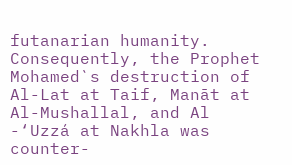futanarian humanity. Consequently, the Prophet Mohamed`s destruction of Al-Lat at Taif, Manāt at Al-Mushallal, and Al -‘Uzzá at Nakhla was counter-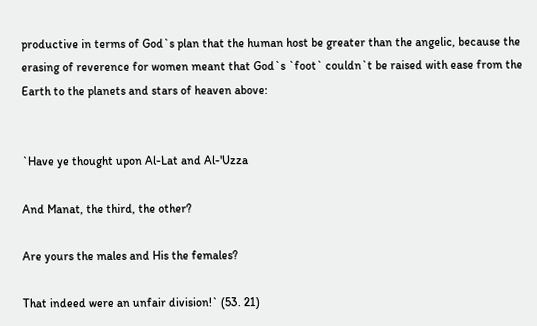productive in terms of God`s plan that the human host be greater than the angelic, because the erasing of reverence for women meant that God`s `foot` couldn`t be raised with ease from the Earth to the planets and stars of heaven above:


`Have ye thought upon Al-Lat and Al-'Uzza

And Manat, the third, the other?

Are yours the males and His the females?

That indeed were an unfair division!` (53. 21)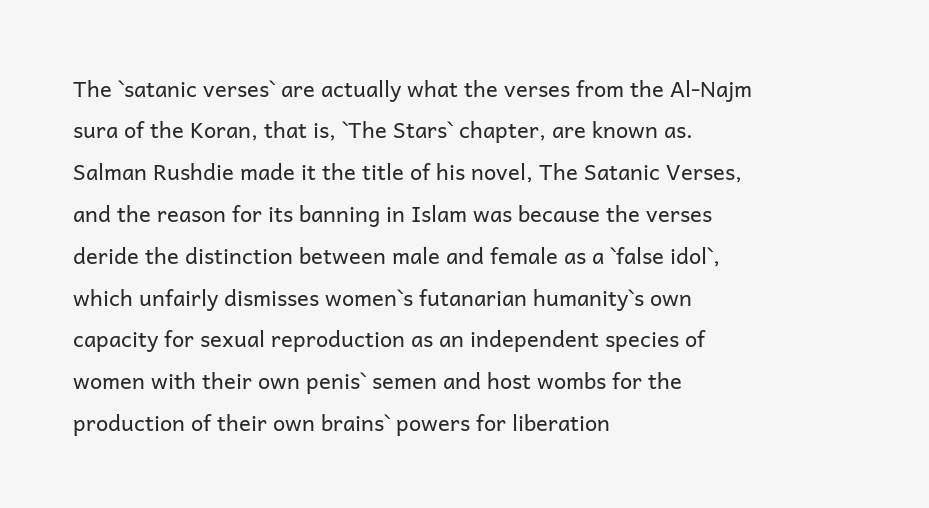The `satanic verses` are actually what the verses from the Al-Najm sura of the Koran, that is, `The Stars` chapter, are known as. Salman Rushdie made it the title of his novel, The Satanic Verses, and the reason for its banning in Islam was because the verses deride the distinction between male and female as a `false idol`, which unfairly dismisses women`s futanarian humanity`s own capacity for sexual reproduction as an independent species of women with their own penis` semen and host wombs for the production of their own brains` powers for liberation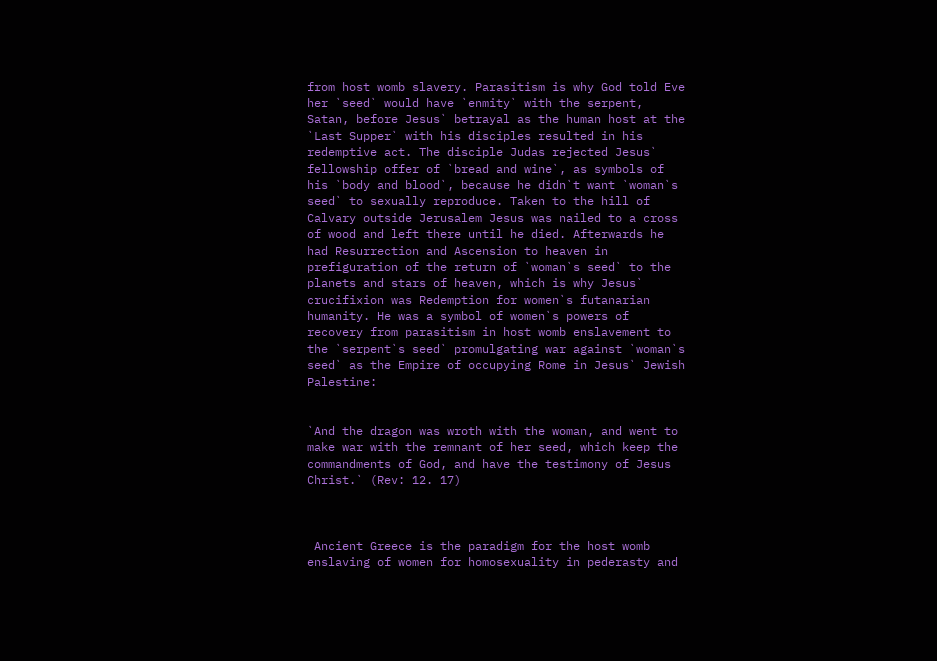from host womb slavery. Parasitism is why God told Eve her `seed` would have `enmity` with the serpent, Satan, before Jesus` betrayal as the human host at the `Last Supper` with his disciples resulted in his redemptive act. The disciple Judas rejected Jesus` fellowship offer of `bread and wine`, as symbols of his `body and blood`, because he didn`t want `woman`s seed` to sexually reproduce. Taken to the hill of Calvary outside Jerusalem Jesus was nailed to a cross of wood and left there until he died. Afterwards he had Resurrection and Ascension to heaven in prefiguration of the return of `woman`s seed` to the planets and stars of heaven, which is why Jesus` crucifixion was Redemption for women`s futanarian humanity. He was a symbol of women`s powers of recovery from parasitism in host womb enslavement to the `serpent`s seed` promulgating war against `woman`s seed` as the Empire of occupying Rome in Jesus` Jewish Palestine:


`And the dragon was wroth with the woman, and went to make war with the remnant of her seed, which keep the commandments of God, and have the testimony of Jesus Christ.` (Rev: 12. 17)



 Ancient Greece is the paradigm for the host womb enslaving of women for homosexuality in pederasty and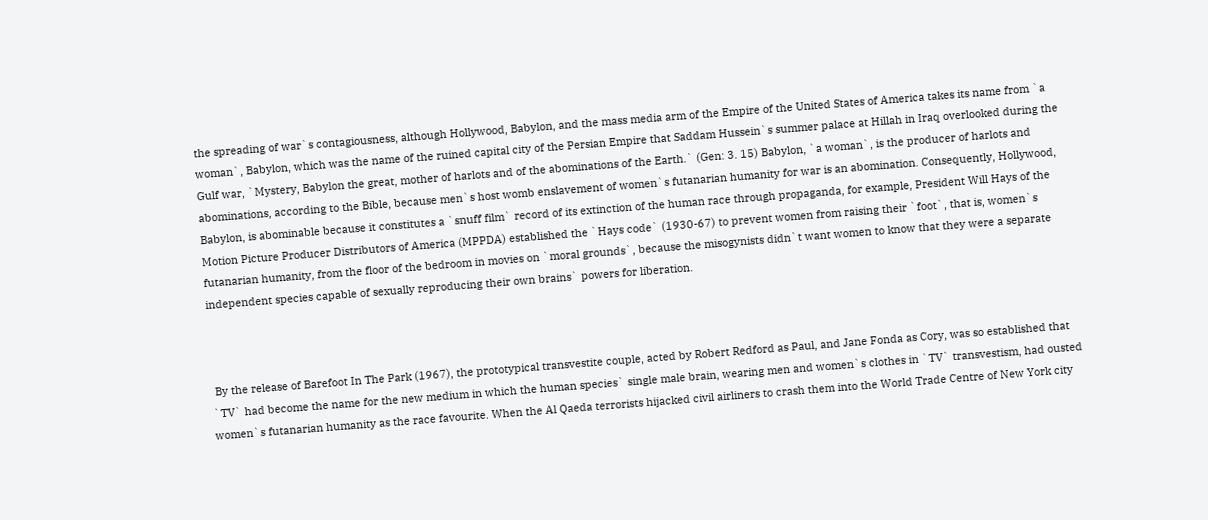the spreading of war`s contagiousness, although Hollywood, Babylon, and the mass media arm of the Empire of the United States of America takes its name from `a woman`, Babylon, which was the name of the ruined capital city of the Persian Empire that Saddam Hussein`s summer palace at Hillah in Iraq overlooked during the Gulf war, `Mystery, Babylon the great, mother of harlots and of the abominations of the Earth.` (Gen: 3. 15) Babylon, `a woman`, is the producer of harlots and abominations, according to the Bible, because men`s host womb enslavement of women`s futanarian humanity for war is an abomination. Consequently, Hollywood, Babylon, is abominable because it constitutes a `snuff film` record of its extinction of the human race through propaganda, for example, President Will Hays of the Motion Picture Producer Distributors of America (MPPDA) established the `Hays code` (1930-67) to prevent women from raising their `foot`, that is, women`s futanarian humanity, from the floor of the bedroom in movies on `moral grounds`, because the misogynists didn`t want women to know that they were a separate independent species capable of sexually reproducing their own brains` powers for liberation.



 By the release of Barefoot In The Park (1967), the prototypical transvestite couple, acted by Robert Redford as Paul, and Jane Fonda as Cory, was so established that `TV` had become the name for the new medium in which the human species` single male brain, wearing men and women`s clothes in `TV` transvestism, had ousted women`s futanarian humanity as the race favourite. When the Al Qaeda terrorists hijacked civil airliners to crash them into the World Trade Centre of New York city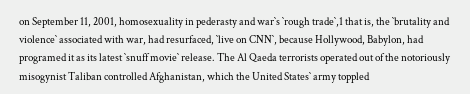on September 11, 2001, homosexuality in pederasty and war`s `rough trade`,1 that is, the `brutality and violence` associated with war, had resurfaced, `live on CNN`, because Hollywood, Babylon, had programed it as its latest `snuff movie` release. The Al Qaeda terrorists operated out of the notoriously misogynist Taliban controlled Afghanistan, which the United States` army toppled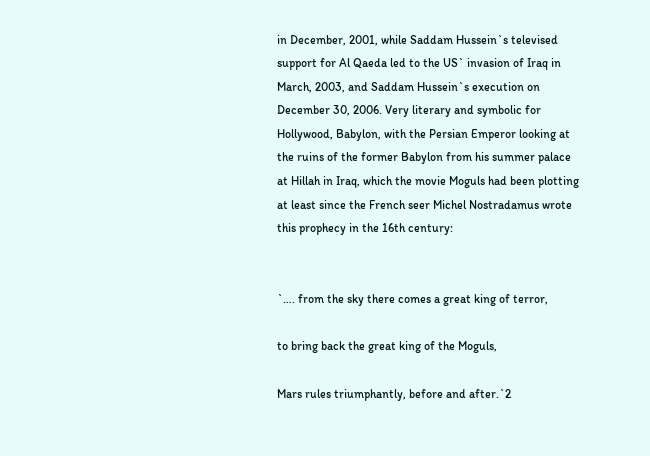in December, 2001, while Saddam Hussein`s televised support for Al Qaeda led to the US` invasion of Iraq in March, 2003, and Saddam Hussein`s execution on December 30, 2006. Very literary and symbolic for Hollywood, Babylon, with the Persian Emperor looking at the ruins of the former Babylon from his summer palace at Hillah in Iraq, which the movie Moguls had been plotting at least since the French seer Michel Nostradamus wrote this prophecy in the 16th century:


`…. from the sky there comes a great king of terror,

to bring back the great king of the Moguls,

Mars rules triumphantly, before and after.`2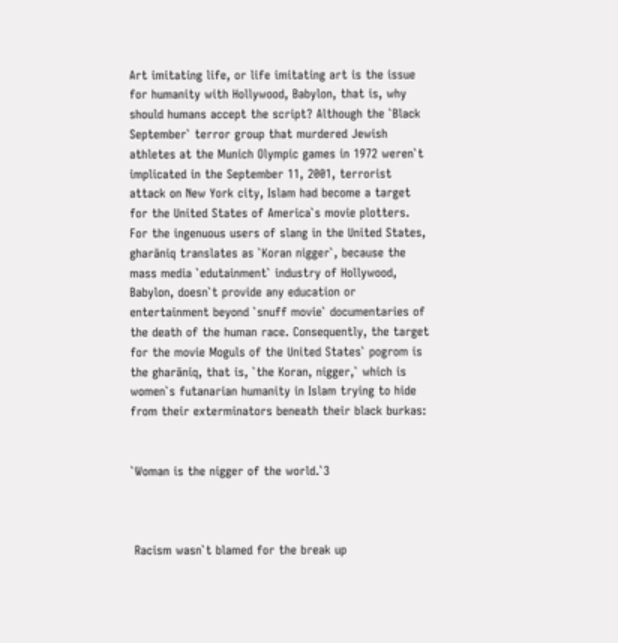Art imitating life, or life imitating art is the issue for humanity with Hollywood, Babylon, that is, why should humans accept the script? Although the `Black September` terror group that murdered Jewish athletes at the Munich Olympic games in 1972 weren`t implicated in the September 11, 2001, terrorist attack on New York city, Islam had become a target for the United States of America`s movie plotters. For the ingenuous users of slang in the United States, gharāniq translates as `Koran nigger`, because the mass media `edutainment` industry of Hollywood, Babylon, doesn`t provide any education or entertainment beyond `snuff movie` documentaries of the death of the human race. Consequently, the target for the movie Moguls of the United States` pogrom is the gharāniq, that is, `the Koran, nigger,` which is women`s futanarian humanity in Islam trying to hide from their exterminators beneath their black burkas:


`Woman is the nigger of the world.`3



 Racism wasn`t blamed for the break up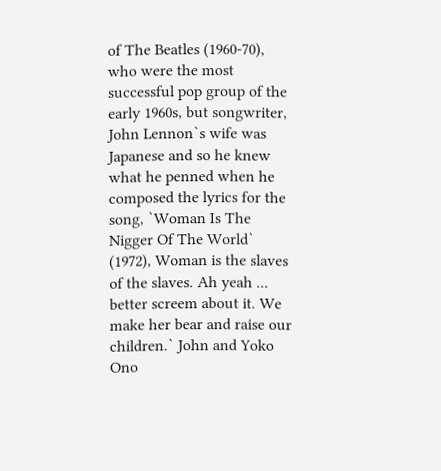of The Beatles (1960-70), who were the most successful pop group of the early 1960s, but songwriter, John Lennon`s wife was Japanese and so he knew what he penned when he composed the lyrics for the song, `Woman Is The Nigger Of The World` (1972), Woman is the slaves of the slaves. Ah yeah ... better screem about it. We make her bear and raise our children.` John and Yoko Ono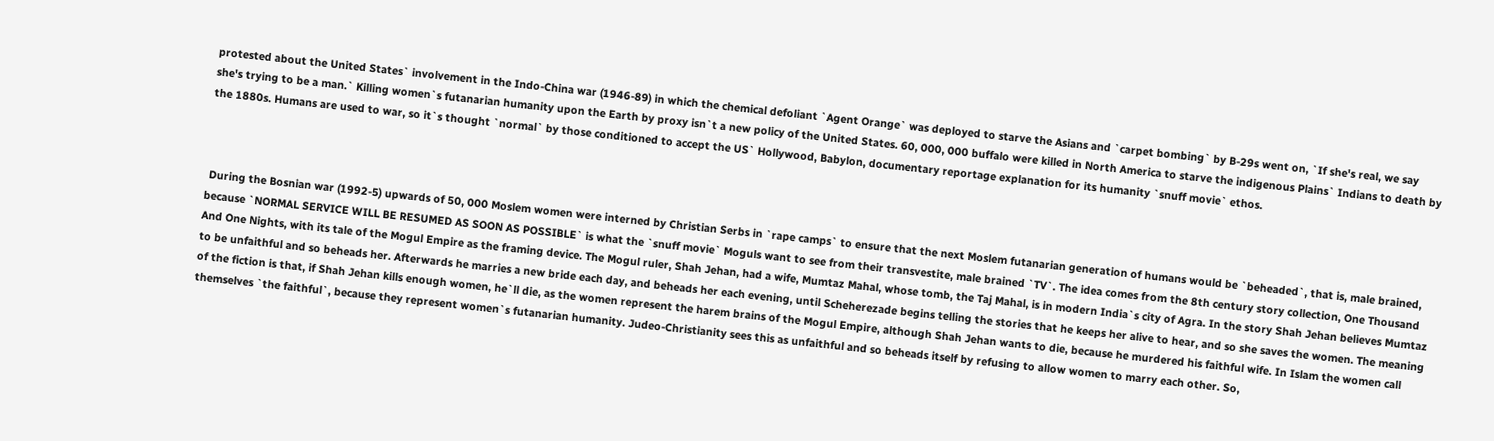protested about the United States` involvement in the Indo-China war (1946-89) in which the chemical defoliant `Agent Orange` was deployed to starve the Asians and `carpet bombing` by B-29s went on, `If she's real, we say she's trying to be a man.` Killing women`s futanarian humanity upon the Earth by proxy isn`t a new policy of the United States. 60, 000, 000 buffalo were killed in North America to starve the indigenous Plains` Indians to death by the 1880s. Humans are used to war, so it`s thought `normal` by those conditioned to accept the US` Hollywood, Babylon, documentary reportage explanation for its humanity `snuff movie` ethos.



 During the Bosnian war (1992-5) upwards of 50, 000 Moslem women were interned by Christian Serbs in `rape camps` to ensure that the next Moslem futanarian generation of humans would be `beheaded`, that is, male brained, because `NORMAL SERVICE WILL BE RESUMED AS SOON AS POSSIBLE` is what the `snuff movie` Moguls want to see from their transvestite, male brained `TV`. The idea comes from the 8th century story collection, One Thousand And One Nights, with its tale of the Mogul Empire as the framing device. The Mogul ruler, Shah Jehan, had a wife, Mumtaz Mahal, whose tomb, the Taj Mahal, is in modern India`s city of Agra. In the story Shah Jehan believes Mumtaz to be unfaithful and so beheads her. Afterwards he marries a new bride each day, and beheads her each evening, until Scheherezade begins telling the stories that he keeps her alive to hear, and so she saves the women. The meaning of the fiction is that, if Shah Jehan kills enough women, he`ll die, as the women represent the harem brains of the Mogul Empire, although Shah Jehan wants to die, because he murdered his faithful wife. In Islam the women call themselves `the faithful`, because they represent women`s futanarian humanity. Judeo-Christianity sees this as unfaithful and so beheads itself by refusing to allow women to marry each other. So,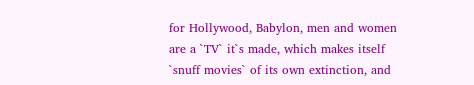for Hollywood, Babylon, men and women are a `TV` it`s made, which makes itself `snuff movies` of its own extinction, and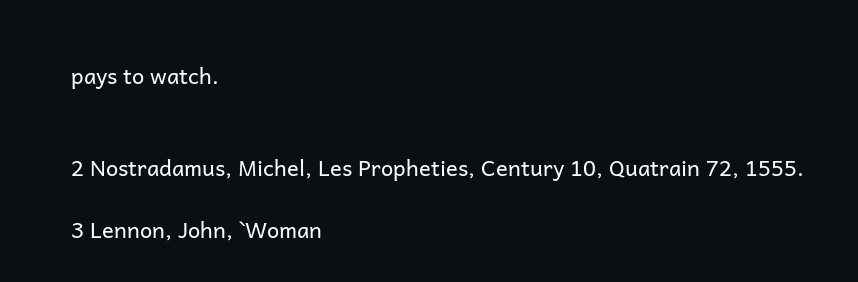pays to watch.


2 Nostradamus, Michel, Les Propheties, Century 10, Quatrain 72, 1555.

3 Lennon, John, `Woman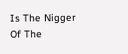Is The Nigger Of The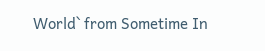World` from Sometime In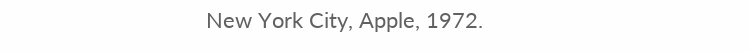New York City, Apple, 1972.